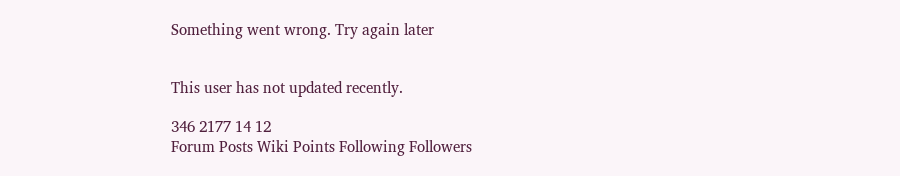Something went wrong. Try again later


This user has not updated recently.

346 2177 14 12
Forum Posts Wiki Points Following Followers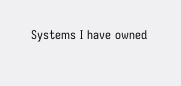Systems I have owned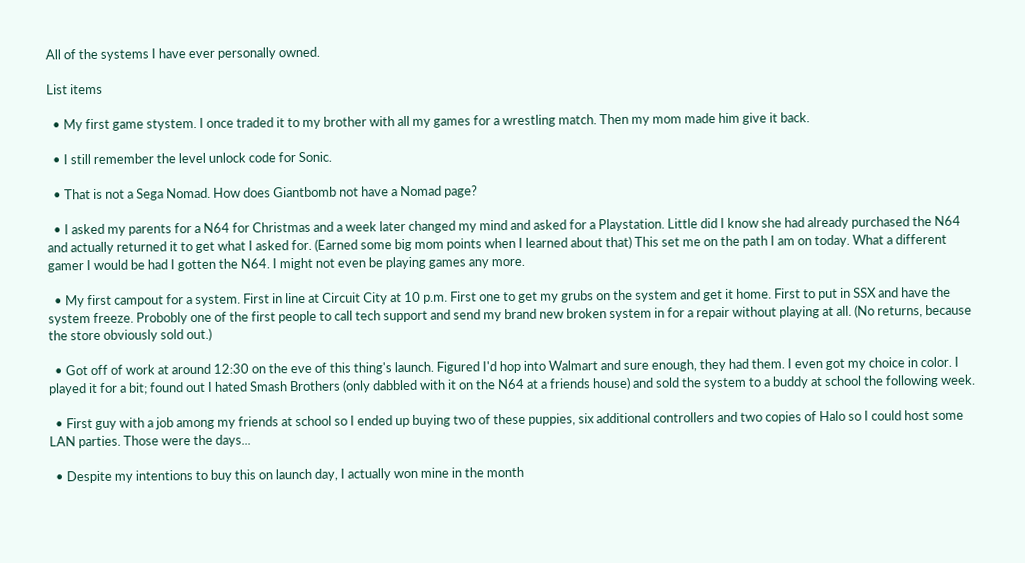All of the systems I have ever personally owned.

List items

  • My first game stystem. I once traded it to my brother with all my games for a wrestling match. Then my mom made him give it back.

  • I still remember the level unlock code for Sonic.

  • That is not a Sega Nomad. How does Giantbomb not have a Nomad page?

  • I asked my parents for a N64 for Christmas and a week later changed my mind and asked for a Playstation. Little did I know she had already purchased the N64 and actually returned it to get what I asked for. (Earned some big mom points when I learned about that) This set me on the path I am on today. What a different gamer I would be had I gotten the N64. I might not even be playing games any more.

  • My first campout for a system. First in line at Circuit City at 10 p.m. First one to get my grubs on the system and get it home. First to put in SSX and have the system freeze. Probobly one of the first people to call tech support and send my brand new broken system in for a repair without playing at all. (No returns, because the store obviously sold out.)

  • Got off of work at around 12:30 on the eve of this thing's launch. Figured I'd hop into Walmart and sure enough, they had them. I even got my choice in color. I played it for a bit; found out I hated Smash Brothers (only dabbled with it on the N64 at a friends house) and sold the system to a buddy at school the following week.

  • First guy with a job among my friends at school so I ended up buying two of these puppies, six additional controllers and two copies of Halo so I could host some LAN parties. Those were the days...

  • Despite my intentions to buy this on launch day, I actually won mine in the month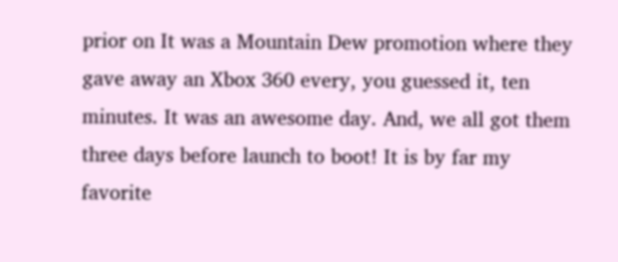prior on It was a Mountain Dew promotion where they gave away an Xbox 360 every, you guessed it, ten minutes. It was an awesome day. And, we all got them three days before launch to boot! It is by far my favorite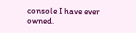console I have ever owned.